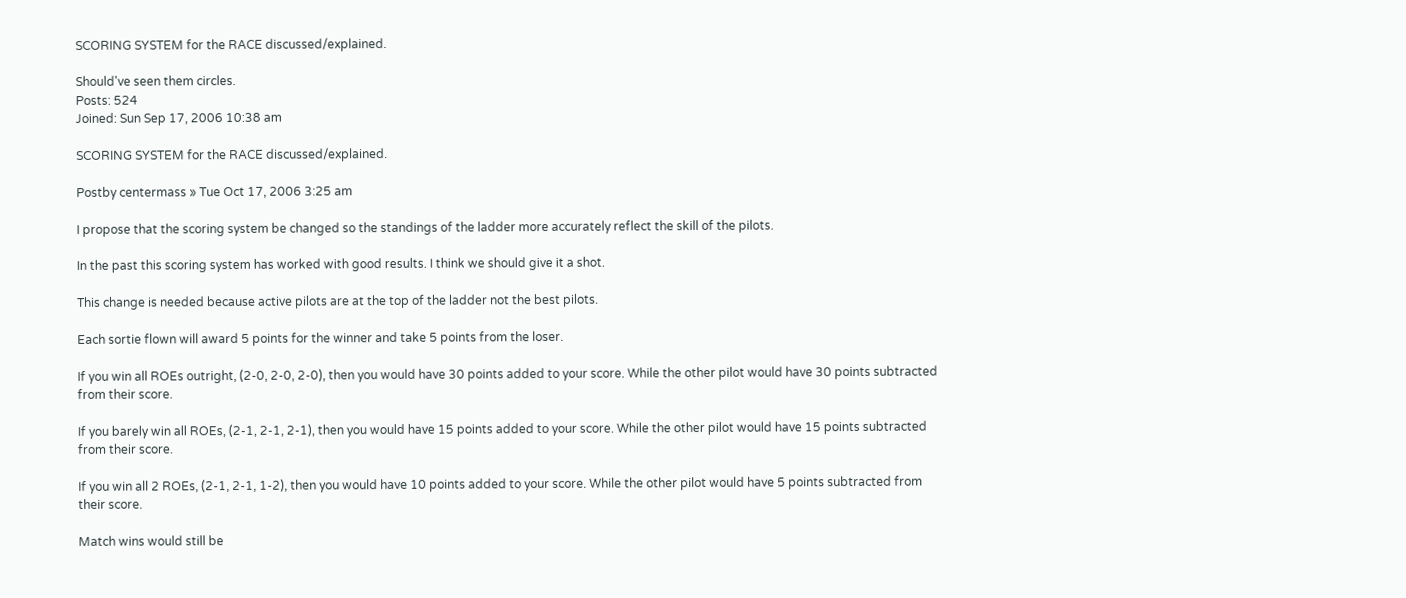SCORING SYSTEM for the RACE discussed/explained.

Should've seen them circles.
Posts: 524
Joined: Sun Sep 17, 2006 10:38 am

SCORING SYSTEM for the RACE discussed/explained.

Postby centermass » Tue Oct 17, 2006 3:25 am

I propose that the scoring system be changed so the standings of the ladder more accurately reflect the skill of the pilots.

In the past this scoring system has worked with good results. I think we should give it a shot.

This change is needed because active pilots are at the top of the ladder not the best pilots.

Each sortie flown will award 5 points for the winner and take 5 points from the loser.

If you win all ROEs outright, (2-0, 2-0, 2-0), then you would have 30 points added to your score. While the other pilot would have 30 points subtracted from their score.

If you barely win all ROEs, (2-1, 2-1, 2-1), then you would have 15 points added to your score. While the other pilot would have 15 points subtracted from their score.

If you win all 2 ROEs, (2-1, 2-1, 1-2), then you would have 10 points added to your score. While the other pilot would have 5 points subtracted from their score.

Match wins would still be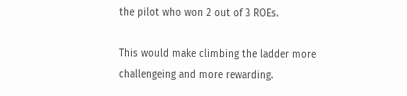the pilot who won 2 out of 3 ROEs.

This would make climbing the ladder more challengeing and more rewarding.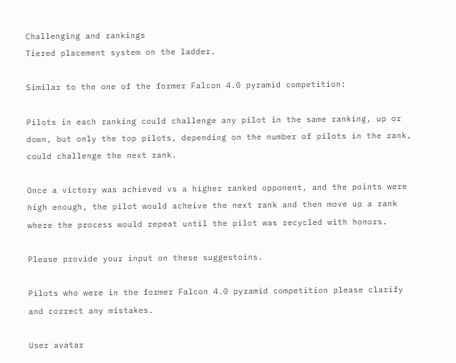Challenging and rankings
Tiered placement system on the ladder.

Similar to the one of the former Falcon 4.0 pyramid competition:

Pilots in each ranking could challenge any pilot in the same ranking, up or down, but only the top pilots, depending on the number of pilots in the rank, could challenge the next rank.

Once a victory was achieved vs a higher ranked opponent, and the points were high enough, the pilot would acheive the next rank and then move up a rank where the process would repeat until the pilot was recycled with honors.

Please provide your input on these suggestoins.

Pilots who were in the former Falcon 4.0 pyramid competition please clarify and correct any mistakes.

User avatar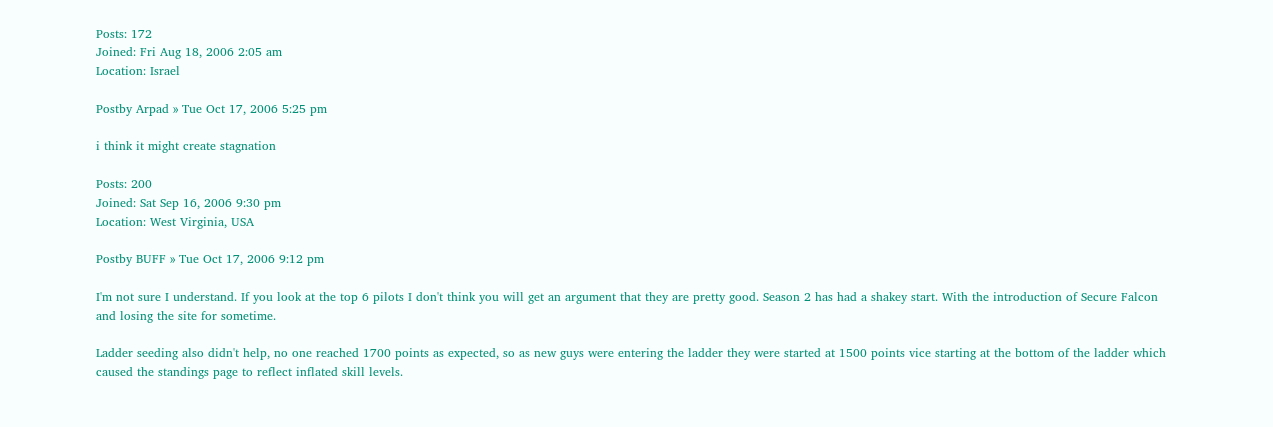Posts: 172
Joined: Fri Aug 18, 2006 2:05 am
Location: Israel

Postby Arpad » Tue Oct 17, 2006 5:25 pm

i think it might create stagnation

Posts: 200
Joined: Sat Sep 16, 2006 9:30 pm
Location: West Virginia, USA

Postby BUFF » Tue Oct 17, 2006 9:12 pm

I'm not sure I understand. If you look at the top 6 pilots I don't think you will get an argument that they are pretty good. Season 2 has had a shakey start. With the introduction of Secure Falcon and losing the site for sometime.

Ladder seeding also didn't help, no one reached 1700 points as expected, so as new guys were entering the ladder they were started at 1500 points vice starting at the bottom of the ladder which caused the standings page to reflect inflated skill levels.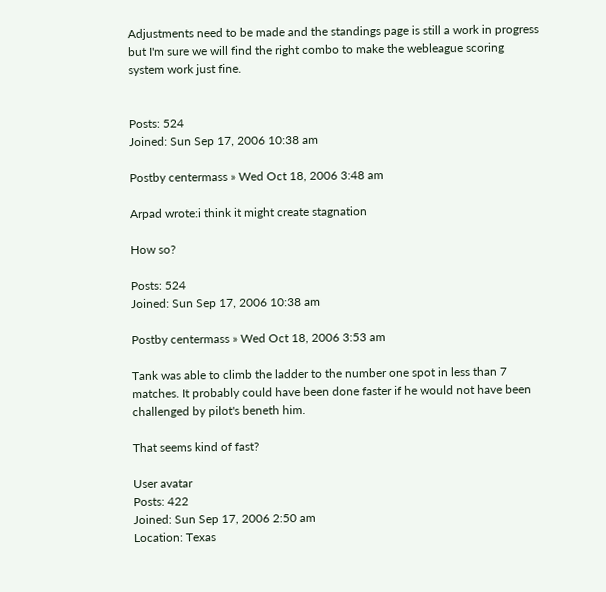Adjustments need to be made and the standings page is still a work in progress but I'm sure we will find the right combo to make the webleague scoring system work just fine.


Posts: 524
Joined: Sun Sep 17, 2006 10:38 am

Postby centermass » Wed Oct 18, 2006 3:48 am

Arpad wrote:i think it might create stagnation

How so?

Posts: 524
Joined: Sun Sep 17, 2006 10:38 am

Postby centermass » Wed Oct 18, 2006 3:53 am

Tank was able to climb the ladder to the number one spot in less than 7 matches. It probably could have been done faster if he would not have been challenged by pilot's beneth him.

That seems kind of fast?

User avatar
Posts: 422
Joined: Sun Sep 17, 2006 2:50 am
Location: Texas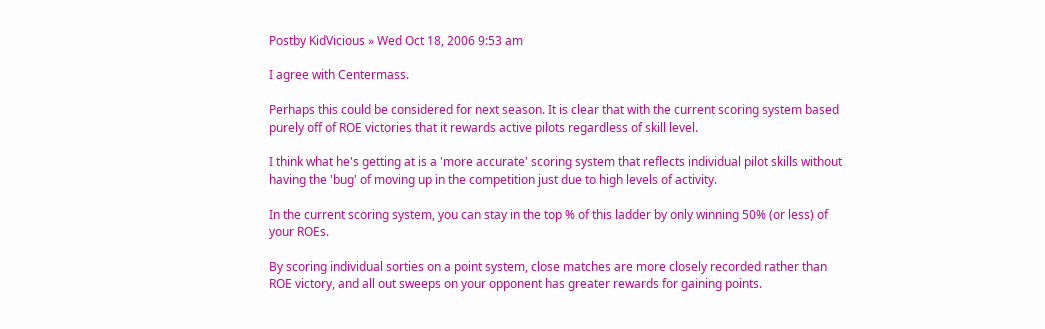Postby KidVicious » Wed Oct 18, 2006 9:53 am

I agree with Centermass.

Perhaps this could be considered for next season. It is clear that with the current scoring system based purely off of ROE victories that it rewards active pilots regardless of skill level.

I think what he's getting at is a 'more accurate' scoring system that reflects individual pilot skills without having the 'bug' of moving up in the competition just due to high levels of activity.

In the current scoring system, you can stay in the top % of this ladder by only winning 50% (or less) of your ROEs.

By scoring individual sorties on a point system, close matches are more closely recorded rather than ROE victory, and all out sweeps on your opponent has greater rewards for gaining points.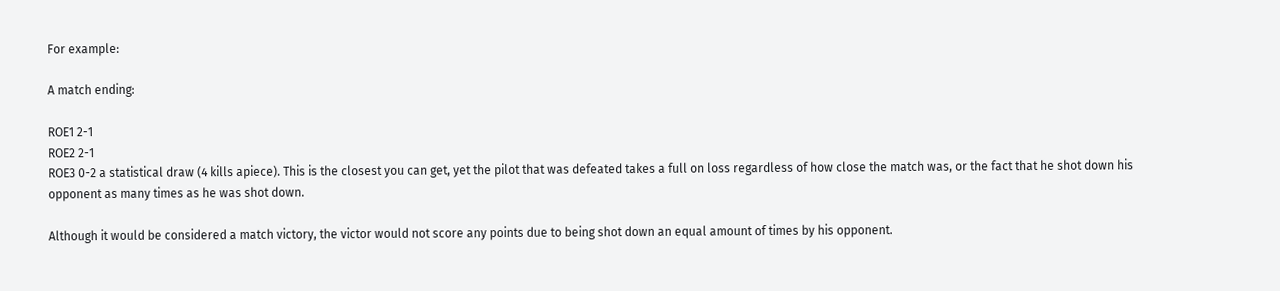For example:

A match ending:

ROE1 2-1
ROE2 2-1
ROE3 0-2 a statistical draw (4 kills apiece). This is the closest you can get, yet the pilot that was defeated takes a full on loss regardless of how close the match was, or the fact that he shot down his opponent as many times as he was shot down.

Although it would be considered a match victory, the victor would not score any points due to being shot down an equal amount of times by his opponent.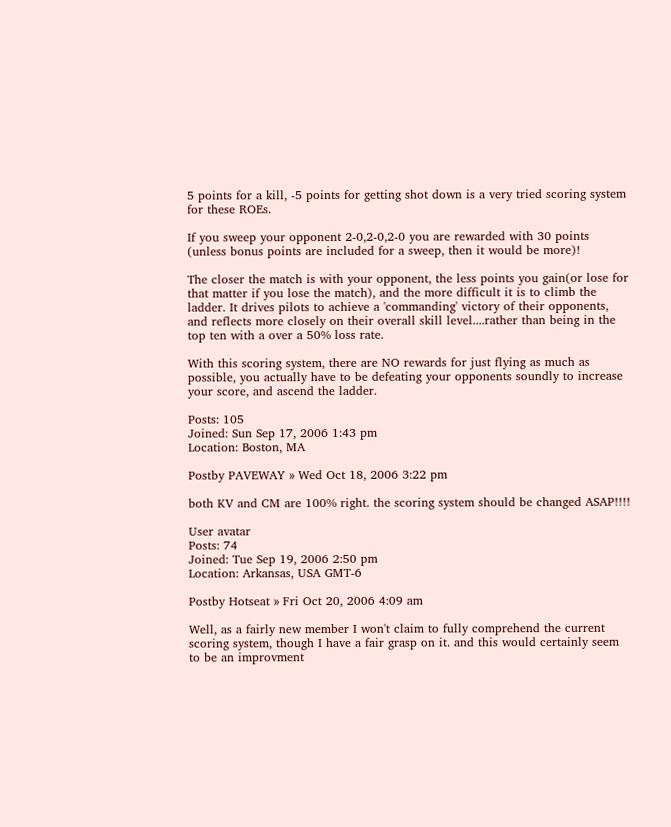5 points for a kill, -5 points for getting shot down is a very tried scoring system for these ROEs.

If you sweep your opponent 2-0,2-0,2-0 you are rewarded with 30 points (unless bonus points are included for a sweep, then it would be more)!

The closer the match is with your opponent, the less points you gain(or lose for that matter if you lose the match), and the more difficult it is to climb the ladder. It drives pilots to achieve a 'commanding' victory of their opponents, and reflects more closely on their overall skill level....rather than being in the top ten with a over a 50% loss rate.

With this scoring system, there are NO rewards for just flying as much as possible, you actually have to be defeating your opponents soundly to increase your score, and ascend the ladder.

Posts: 105
Joined: Sun Sep 17, 2006 1:43 pm
Location: Boston, MA

Postby PAVEWAY » Wed Oct 18, 2006 3:22 pm

both KV and CM are 100% right. the scoring system should be changed ASAP!!!!

User avatar
Posts: 74
Joined: Tue Sep 19, 2006 2:50 pm
Location: Arkansas, USA GMT-6

Postby Hotseat » Fri Oct 20, 2006 4:09 am

Well, as a fairly new member I won't claim to fully comprehend the current scoring system, though I have a fair grasp on it. and this would certainly seem to be an improvment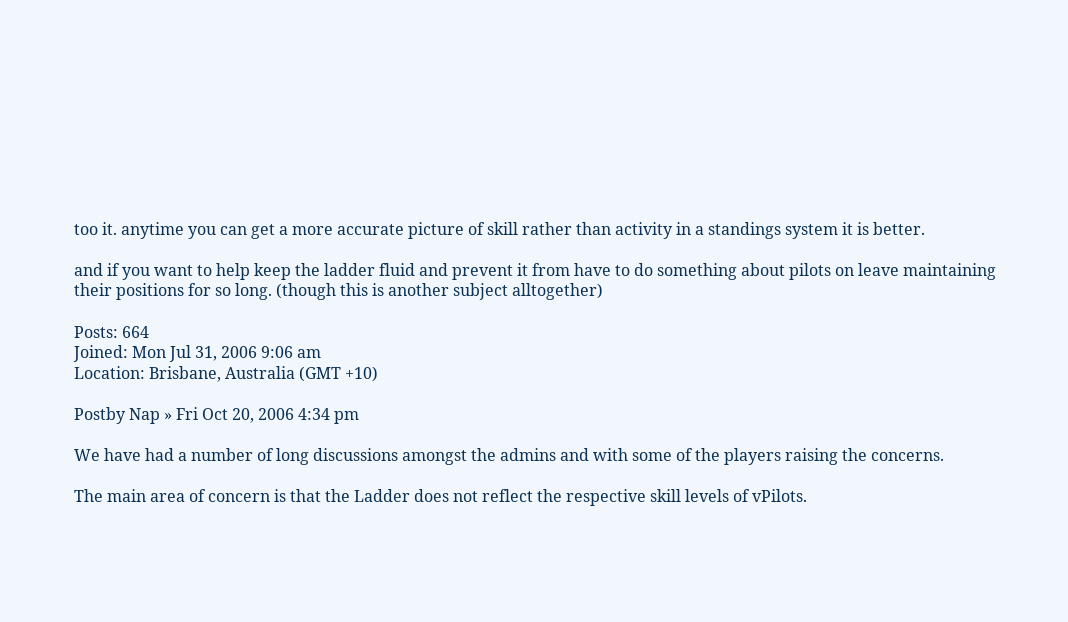too it. anytime you can get a more accurate picture of skill rather than activity in a standings system it is better.

and if you want to help keep the ladder fluid and prevent it from have to do something about pilots on leave maintaining their positions for so long. (though this is another subject alltogether)

Posts: 664
Joined: Mon Jul 31, 2006 9:06 am
Location: Brisbane, Australia (GMT +10)

Postby Nap » Fri Oct 20, 2006 4:34 pm

We have had a number of long discussions amongst the admins and with some of the players raising the concerns.

The main area of concern is that the Ladder does not reflect the respective skill levels of vPilots.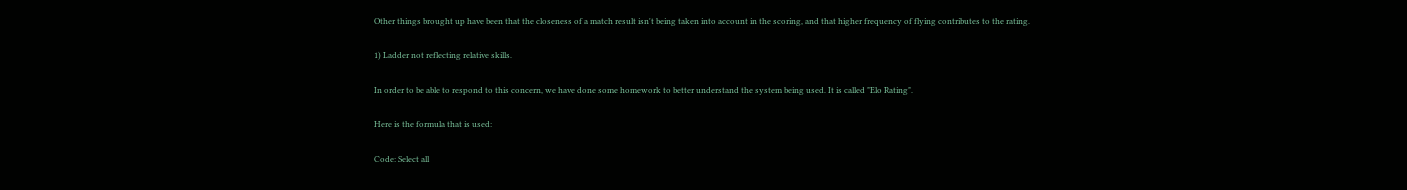Other things brought up have been that the closeness of a match result isn't being taken into account in the scoring, and that higher frequency of flying contributes to the rating.

1) Ladder not reflecting relative skills.

In order to be able to respond to this concern, we have done some homework to better understand the system being used. It is called "Elo Rating".

Here is the formula that is used:

Code: Select all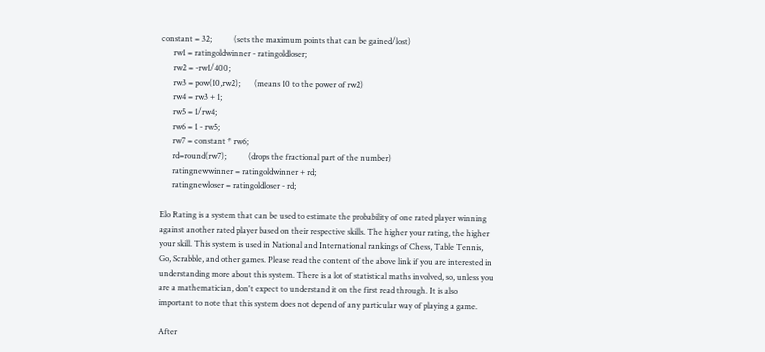constant = 32;           (sets the maximum points that can be gained/lost)
      rw1 = ratingoldwinner - ratingoldloser;
      rw2 = -rw1/400;
      rw3 = pow(10,rw2);       (means 10 to the power of rw2)
      rw4 = rw3 + 1;
      rw5 = 1/rw4;
      rw6 = 1 - rw5;
      rw7 = constant * rw6;
      rd=round(rw7);           (drops the fractional part of the number)
      ratingnewwinner = ratingoldwinner + rd;
      ratingnewloser = ratingoldloser - rd;

Elo Rating is a system that can be used to estimate the probability of one rated player winning against another rated player based on their respective skills. The higher your rating, the higher your skill. This system is used in National and International rankings of Chess, Table Tennis, Go, Scrabble, and other games. Please read the content of the above link if you are interested in understanding more about this system. There is a lot of statistical maths involved, so, unless you are a mathematician, don't expect to understand it on the first read through. It is also important to note that this system does not depend of any particular way of playing a game.

After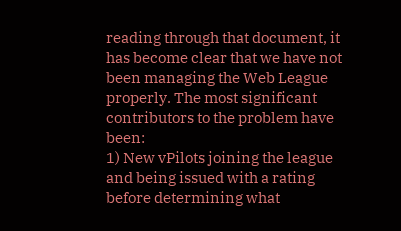reading through that document, it has become clear that we have not been managing the Web League properly. The most significant contributors to the problem have been:
1) New vPilots joining the league and being issued with a rating before determining what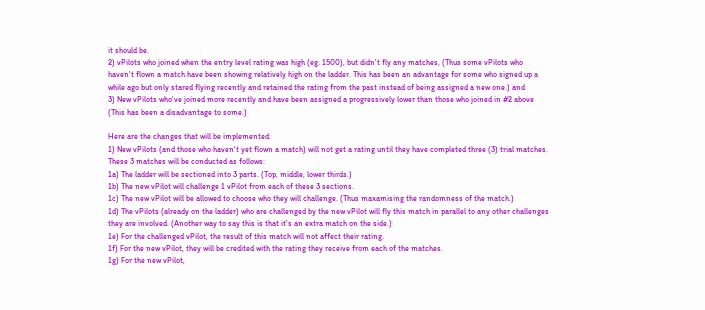it should be.
2) vPilots who joined when the entry level rating was high (eg. 1500), but didn't fly any matches, (Thus some vPilots who haven't flown a match have been showing relatively high on the ladder. This has been an advantage for some who signed up a while ago but only stared flying recently and retained the rating from the past instead of being assigned a new one.) and
3) New vPilots who've joined more recently and have been assigned a progressively lower than those who joined in #2 above (This has been a disadvantage to some.)

Here are the changes that will be implemented:
1) New vPilots (and those who haven't yet flown a match) will not get a rating until they have completed three (3) trial matches. These 3 matches will be conducted as follows:
1a) The ladder will be sectioned into 3 parts. (Top, middle, lower thirds.)
1b) The new vPilot will challenge 1 vPilot from each of these 3 sections.
1c) The new vPilot will be allowed to choose who they will challenge. (Thus maxamising the randomness of the match.)
1d) The vPilots (already on the ladder) who are challenged by the new vPilot will fly this match in parallel to any other challenges they are involved. (Another way to say this is that it's an extra match on the side.)
1e) For the challenged vPilot, the result of this match will not affect their rating.
1f) For the new vPilot, they will be credited with the rating they receive from each of the matches.
1g) For the new vPilot,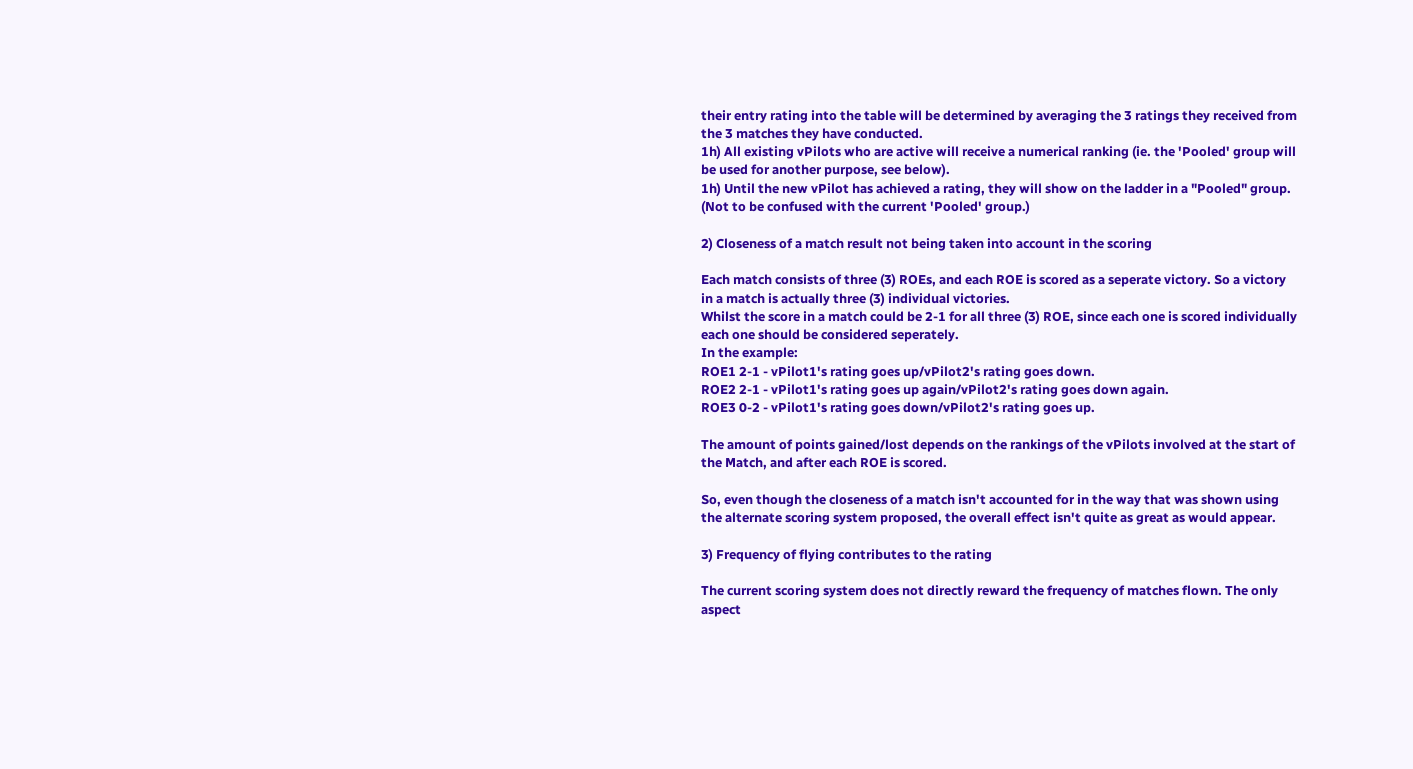their entry rating into the table will be determined by averaging the 3 ratings they received from the 3 matches they have conducted.
1h) All existing vPilots who are active will receive a numerical ranking (ie. the 'Pooled' group will be used for another purpose, see below).
1h) Until the new vPilot has achieved a rating, they will show on the ladder in a "Pooled" group. (Not to be confused with the current 'Pooled' group.)

2) Closeness of a match result not being taken into account in the scoring

Each match consists of three (3) ROEs, and each ROE is scored as a seperate victory. So a victory in a match is actually three (3) individual victories.
Whilst the score in a match could be 2-1 for all three (3) ROE, since each one is scored individually each one should be considered seperately.
In the example:
ROE1 2-1 - vPilot1's rating goes up/vPilot2's rating goes down.
ROE2 2-1 - vPilot1's rating goes up again/vPilot2's rating goes down again.
ROE3 0-2 - vPilot1's rating goes down/vPilot2's rating goes up.

The amount of points gained/lost depends on the rankings of the vPilots involved at the start of the Match, and after each ROE is scored.

So, even though the closeness of a match isn't accounted for in the way that was shown using the alternate scoring system proposed, the overall effect isn't quite as great as would appear.

3) Frequency of flying contributes to the rating

The current scoring system does not directly reward the frequency of matches flown. The only aspect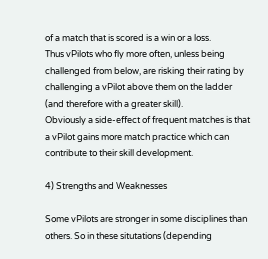of a match that is scored is a win or a loss.
Thus vPilots who fly more often, unless being challenged from below, are risking their rating by challenging a vPilot above them on the ladder (and therefore with a greater skill).
Obviously a side-effect of frequent matches is that a vPilot gains more match practice which can contribute to their skill development.

4) Strengths and Weaknesses

Some vPilots are stronger in some disciplines than others. So in these situtations (depending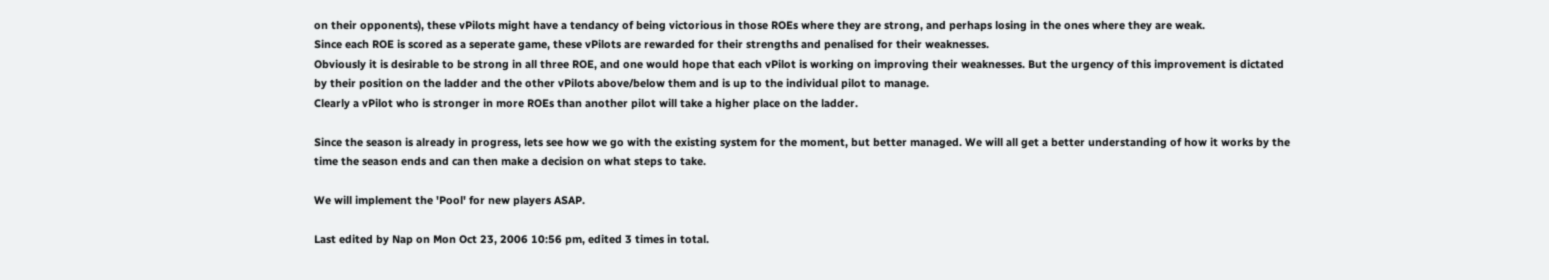on their opponents), these vPilots might have a tendancy of being victorious in those ROEs where they are strong, and perhaps losing in the ones where they are weak.
Since each ROE is scored as a seperate game, these vPilots are rewarded for their strengths and penalised for their weaknesses.
Obviously it is desirable to be strong in all three ROE, and one would hope that each vPilot is working on improving their weaknesses. But the urgency of this improvement is dictated by their position on the ladder and the other vPilots above/below them and is up to the individual pilot to manage.
Clearly a vPilot who is stronger in more ROEs than another pilot will take a higher place on the ladder.

Since the season is already in progress, lets see how we go with the existing system for the moment, but better managed. We will all get a better understanding of how it works by the time the season ends and can then make a decision on what steps to take.

We will implement the 'Pool' for new players ASAP.

Last edited by Nap on Mon Oct 23, 2006 10:56 pm, edited 3 times in total.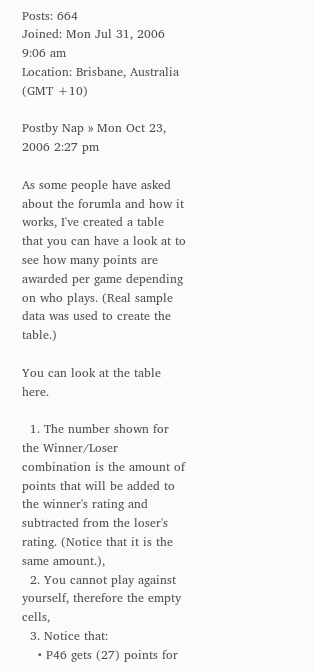Posts: 664
Joined: Mon Jul 31, 2006 9:06 am
Location: Brisbane, Australia (GMT +10)

Postby Nap » Mon Oct 23, 2006 2:27 pm

As some people have asked about the forumla and how it works, I've created a table that you can have a look at to see how many points are awarded per game depending on who plays. (Real sample data was used to create the table.)

You can look at the table here.

  1. The number shown for the Winner/Loser combination is the amount of points that will be added to the winner's rating and subtracted from the loser's rating. (Notice that it is the same amount.),
  2. You cannot play against yourself, therefore the empty cells,
  3. Notice that:
    • P46 gets (27) points for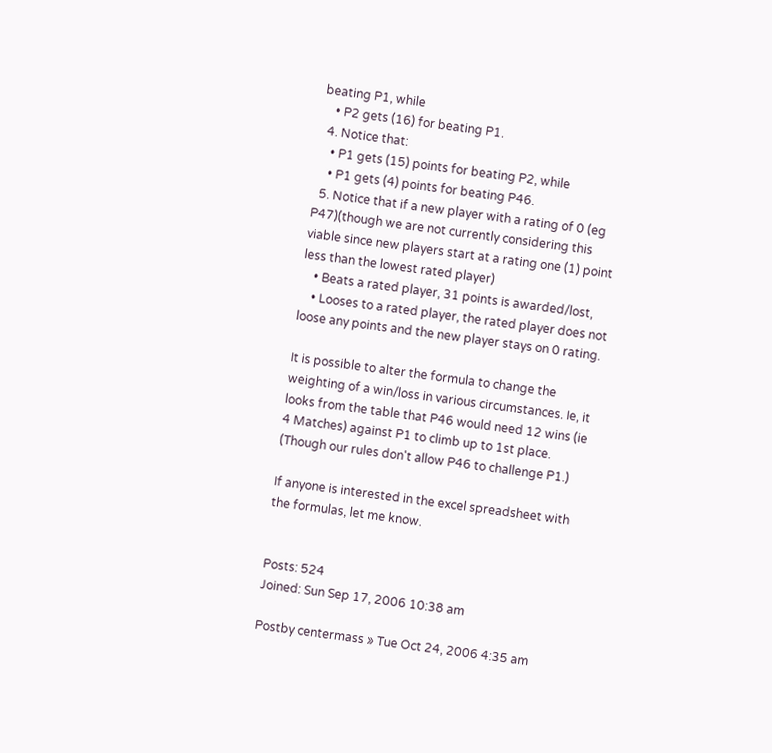beating P1, while
    • P2 gets (16) for beating P1.
  4. Notice that:
    • P1 gets (15) points for beating P2, while
    • P1 gets (4) points for beating P46.
  5. Notice that if a new player with a rating of 0 (eg P47)(though we are not currently considering this viable since new players start at a rating one (1) point less than the lowest rated player)
    • Beats a rated player, 31 points is awarded/lost,
    • Looses to a rated player, the rated player does not loose any points and the new player stays on 0 rating.

It is possible to alter the formula to change the weighting of a win/loss in various circumstances. Ie, it looks from the table that P46 would need 12 wins (ie 4 Matches) against P1 to climb up to 1st place. (Though our rules don't allow P46 to challenge P1.)

If anyone is interested in the excel spreadsheet with the formulas, let me know.


Posts: 524
Joined: Sun Sep 17, 2006 10:38 am

Postby centermass » Tue Oct 24, 2006 4:35 am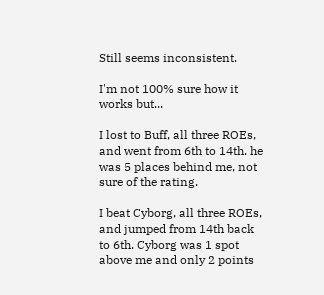Still seems inconsistent.

I'm not 100% sure how it works but...

I lost to Buff, all three ROEs, and went from 6th to 14th. he was 5 places behind me, not sure of the rating.

I beat Cyborg, all three ROEs, and jumped from 14th back to 6th. Cyborg was 1 spot above me and only 2 points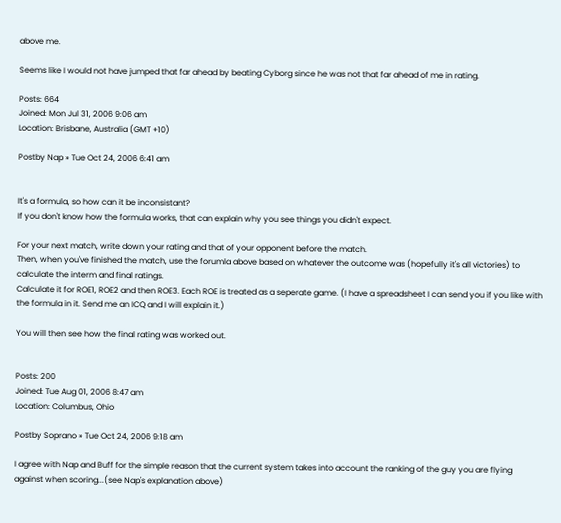above me.

Seems like I would not have jumped that far ahead by beating Cyborg since he was not that far ahead of me in rating.

Posts: 664
Joined: Mon Jul 31, 2006 9:06 am
Location: Brisbane, Australia (GMT +10)

Postby Nap » Tue Oct 24, 2006 6:41 am


It's a formula, so how can it be inconsistant?
If you don't know how the formula works, that can explain why you see things you didn't expect.

For your next match, write down your rating and that of your opponent before the match.
Then, when you've finished the match, use the forumla above based on whatever the outcome was (hopefully it's all victories) to calculate the interm and final ratings.
Calculate it for ROE1, ROE2 and then ROE3. Each ROE is treated as a seperate game. (I have a spreadsheet I can send you if you like with the formula in it. Send me an ICQ and I will explain it.)

You will then see how the final rating was worked out.


Posts: 200
Joined: Tue Aug 01, 2006 8:47 am
Location: Columbus, Ohio

Postby Soprano » Tue Oct 24, 2006 9:18 am

I agree with Nap and Buff for the simple reason that the current system takes into account the ranking of the guy you are flying against when scoring...(see Nap's explanation above)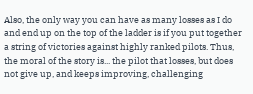Also, the only way you can have as many losses as I do and end up on the top of the ladder is if you put together a string of victories against highly ranked pilots. Thus, the moral of the story is... the pilot that losses, but does not give up, and keeps improving, challenging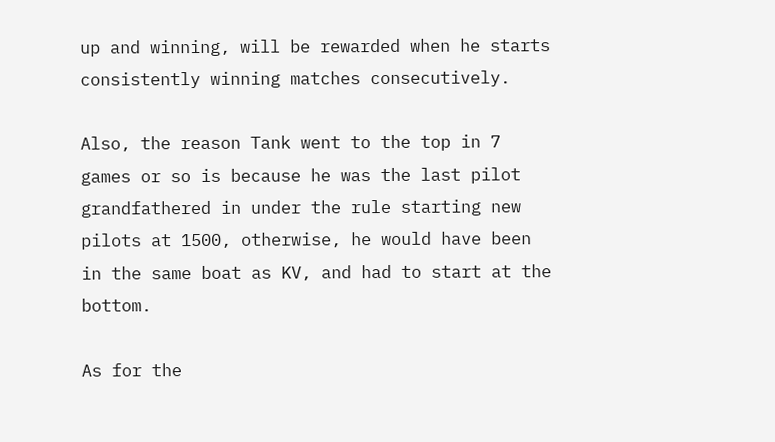up and winning, will be rewarded when he starts consistently winning matches consecutively.

Also, the reason Tank went to the top in 7 games or so is because he was the last pilot grandfathered in under the rule starting new pilots at 1500, otherwise, he would have been in the same boat as KV, and had to start at the bottom.

As for the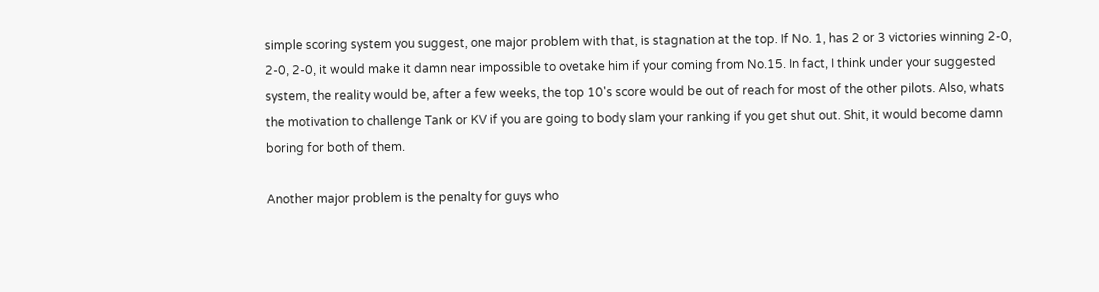simple scoring system you suggest, one major problem with that, is stagnation at the top. If No. 1, has 2 or 3 victories winning 2-0, 2-0, 2-0, it would make it damn near impossible to ovetake him if your coming from No.15. In fact, I think under your suggested system, the reality would be, after a few weeks, the top 10's score would be out of reach for most of the other pilots. Also, whats the motivation to challenge Tank or KV if you are going to body slam your ranking if you get shut out. Shit, it would become damn boring for both of them.

Another major problem is the penalty for guys who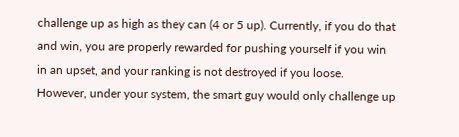challenge up as high as they can (4 or 5 up). Currently, if you do that and win, you are properly rewarded for pushing yourself if you win in an upset, and your ranking is not destroyed if you loose. However, under your system, the smart guy would only challenge up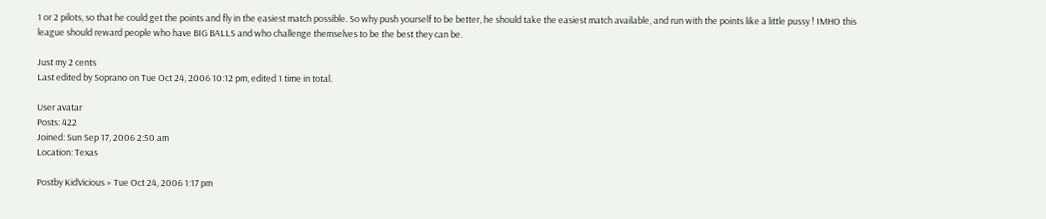1 or 2 pilots, so that he could get the points and fly in the easiest match possible. So why push yourself to be better, he should take the easiest match available, and run with the points like a little pussy ! IMHO this league should reward people who have BIG BALLS and who challenge themselves to be the best they can be.

Just my 2 cents
Last edited by Soprano on Tue Oct 24, 2006 10:12 pm, edited 1 time in total.

User avatar
Posts: 422
Joined: Sun Sep 17, 2006 2:50 am
Location: Texas

Postby KidVicious » Tue Oct 24, 2006 1:17 pm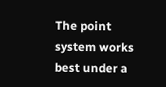The point system works best under a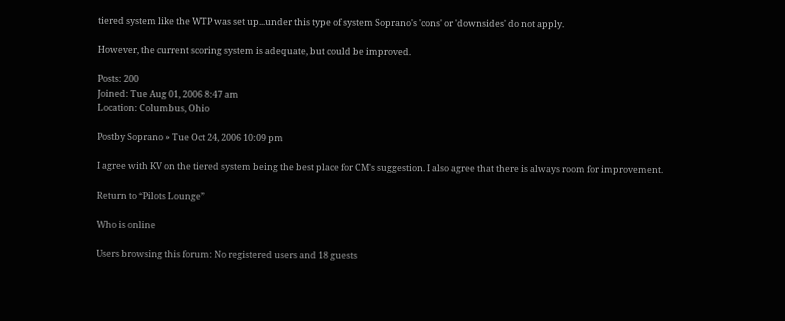tiered system like the WTP was set up...under this type of system Soprano's 'cons' or 'downsides' do not apply.

However, the current scoring system is adequate, but could be improved.

Posts: 200
Joined: Tue Aug 01, 2006 8:47 am
Location: Columbus, Ohio

Postby Soprano » Tue Oct 24, 2006 10:09 pm

I agree with KV on the tiered system being the best place for CM's suggestion. I also agree that there is always room for improvement.

Return to “Pilots Lounge”

Who is online

Users browsing this forum: No registered users and 18 guests